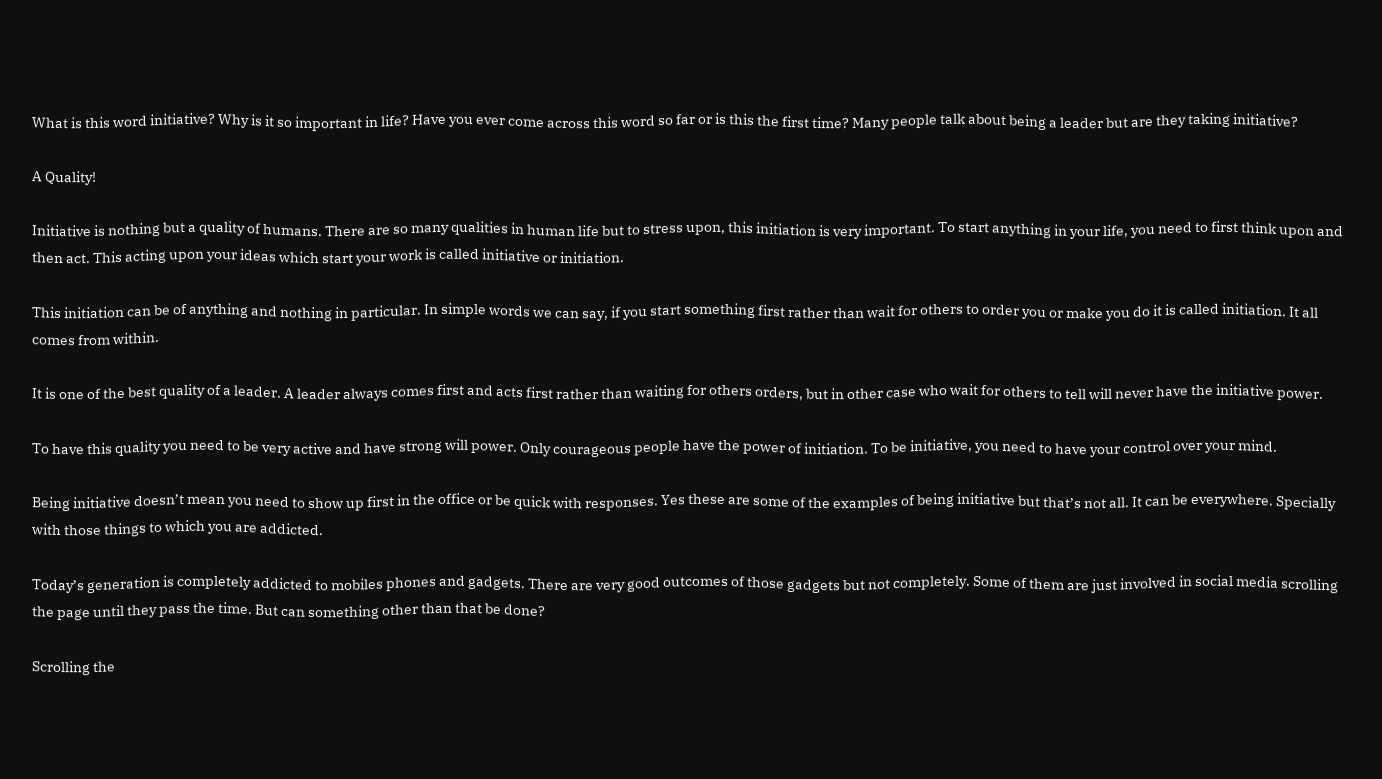What is this word initiative? Why is it so important in life? Have you ever come across this word so far or is this the first time? Many people talk about being a leader but are they taking initiative?

A Quality!

Initiative is nothing but a quality of humans. There are so many qualities in human life but to stress upon, this initiation is very important. To start anything in your life, you need to first think upon and then act. This acting upon your ideas which start your work is called initiative or initiation.

This initiation can be of anything and nothing in particular. In simple words we can say, if you start something first rather than wait for others to order you or make you do it is called initiation. It all comes from within.

It is one of the best quality of a leader. A leader always comes first and acts first rather than waiting for others orders, but in other case who wait for others to tell will never have the initiative power.

To have this quality you need to be very active and have strong will power. Only courageous people have the power of initiation. To be initiative, you need to have your control over your mind.

Being initiative doesn’t mean you need to show up first in the office or be quick with responses. Yes these are some of the examples of being initiative but that’s not all. It can be everywhere. Specially with those things to which you are addicted.

Today’s generation is completely addicted to mobiles phones and gadgets. There are very good outcomes of those gadgets but not completely. Some of them are just involved in social media scrolling the page until they pass the time. But can something other than that be done?

Scrolling the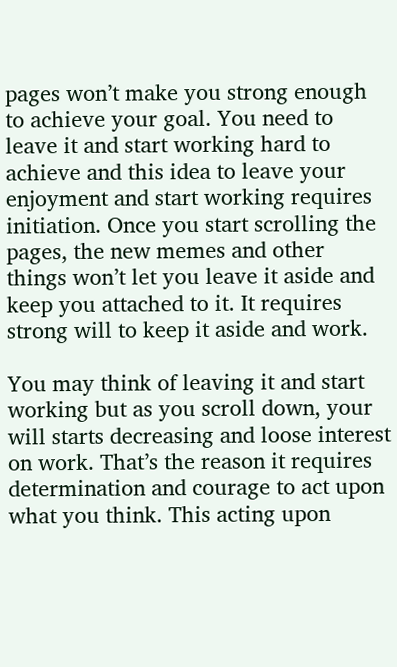pages won’t make you strong enough to achieve your goal. You need to leave it and start working hard to achieve and this idea to leave your enjoyment and start working requires initiation. Once you start scrolling the pages, the new memes and other things won’t let you leave it aside and keep you attached to it. It requires strong will to keep it aside and work.

You may think of leaving it and start working but as you scroll down, your will starts decreasing and loose interest on work. That’s the reason it requires determination and courage to act upon what you think. This acting upon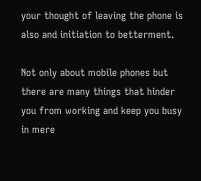your thought of leaving the phone is also and initiation to betterment.

Not only about mobile phones but there are many things that hinder you from working and keep you busy in mere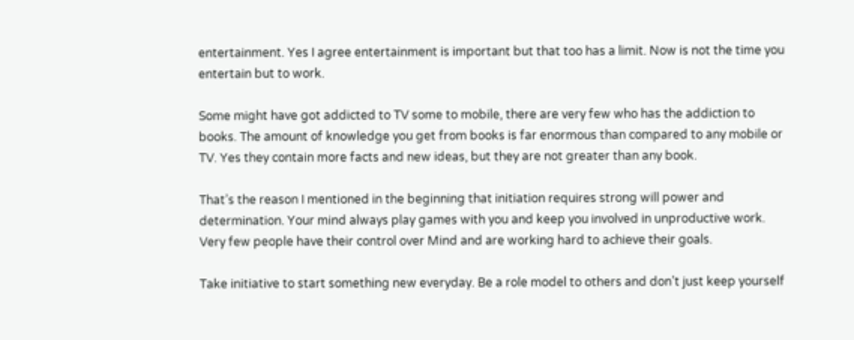entertainment. Yes I agree entertainment is important but that too has a limit. Now is not the time you entertain but to work.

Some might have got addicted to TV some to mobile, there are very few who has the addiction to books. The amount of knowledge you get from books is far enormous than compared to any mobile or TV. Yes they contain more facts and new ideas, but they are not greater than any book.

That’s the reason I mentioned in the beginning that initiation requires strong will power and determination. Your mind always play games with you and keep you involved in unproductive work. Very few people have their control over Mind and are working hard to achieve their goals.

Take initiative to start something new everyday. Be a role model to others and don’t just keep yourself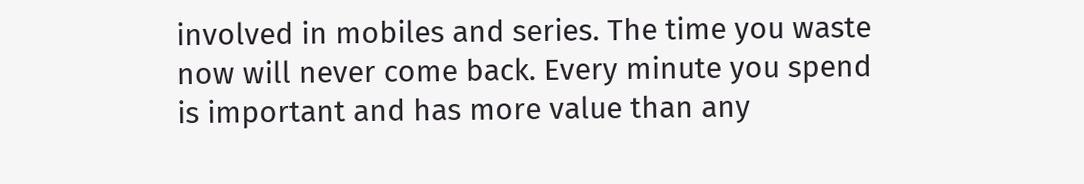involved in mobiles and series. The time you waste now will never come back. Every minute you spend is important and has more value than any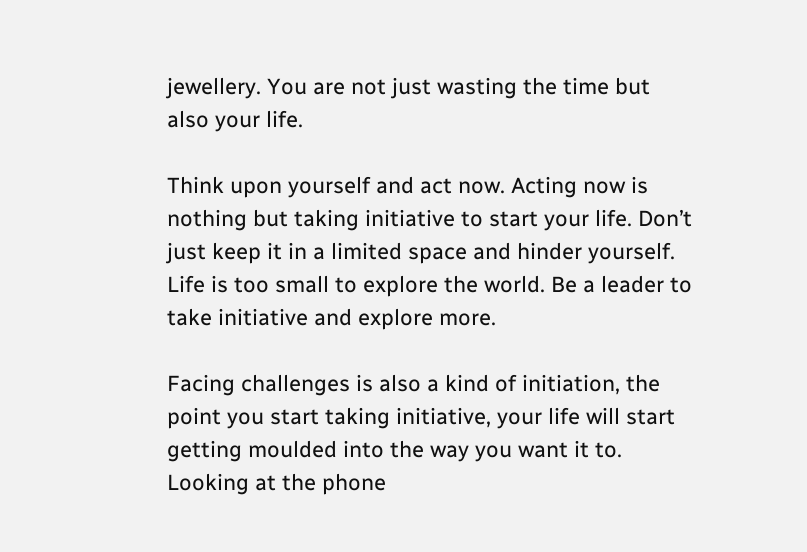jewellery. You are not just wasting the time but also your life.

Think upon yourself and act now. Acting now is nothing but taking initiative to start your life. Don’t just keep it in a limited space and hinder yourself. Life is too small to explore the world. Be a leader to take initiative and explore more.

Facing challenges is also a kind of initiation, the point you start taking initiative, your life will start getting moulded into the way you want it to. Looking at the phone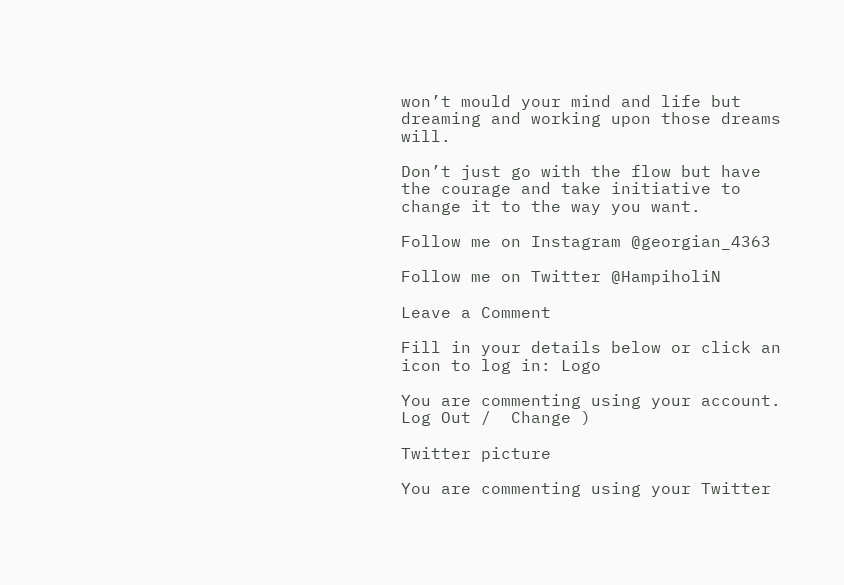won’t mould your mind and life but dreaming and working upon those dreams will.

Don’t just go with the flow but have the courage and take initiative to change it to the way you want.

Follow me on Instagram @georgian_4363

Follow me on Twitter @HampiholiN

Leave a Comment

Fill in your details below or click an icon to log in: Logo

You are commenting using your account. Log Out /  Change )

Twitter picture

You are commenting using your Twitter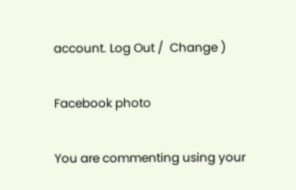account. Log Out /  Change )

Facebook photo

You are commenting using your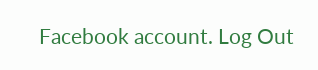Facebook account. Log Out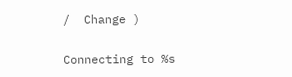/  Change )

Connecting to %s